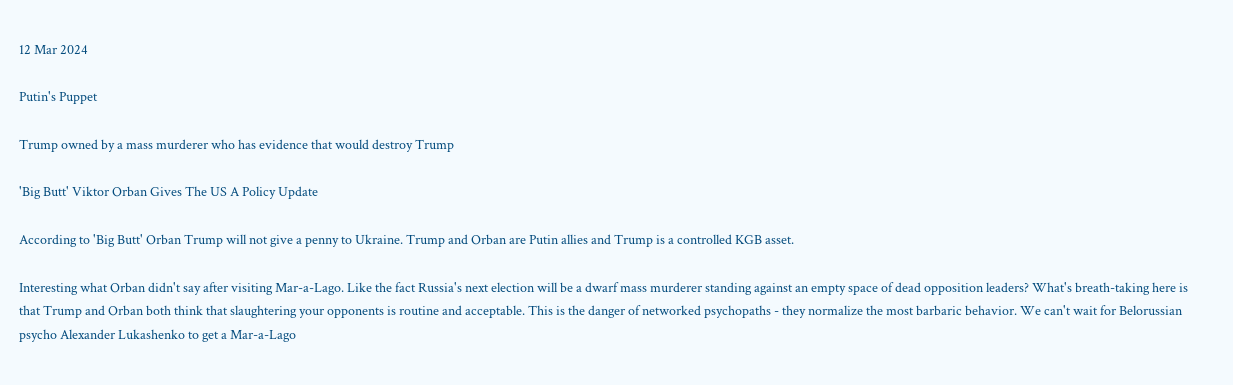12 Mar 2024

Putin's Puppet

Trump owned by a mass murderer who has evidence that would destroy Trump

'Big Butt' Viktor Orban Gives The US A Policy Update

According to 'Big Butt' Orban Trump will not give a penny to Ukraine. Trump and Orban are Putin allies and Trump is a controlled KGB asset.

Interesting what Orban didn't say after visiting Mar-a-Lago. Like the fact Russia's next election will be a dwarf mass murderer standing against an empty space of dead opposition leaders? What's breath-taking here is that Trump and Orban both think that slaughtering your opponents is routine and acceptable. This is the danger of networked psychopaths - they normalize the most barbaric behavior. We can't wait for Belorussian psycho Alexander Lukashenko to get a Mar-a-Lago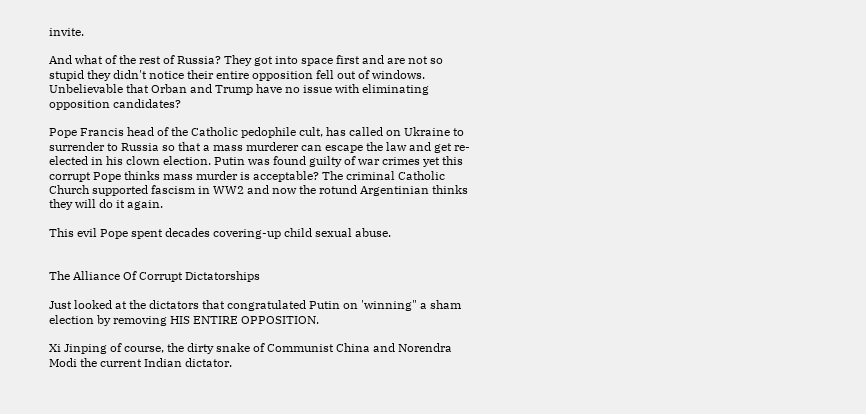invite.

And what of the rest of Russia? They got into space first and are not so stupid they didn't notice their entire opposition fell out of windows. Unbelievable that Orban and Trump have no issue with eliminating opposition candidates?

Pope Francis head of the Catholic pedophile cult, has called on Ukraine to surrender to Russia so that a mass murderer can escape the law and get re-elected in his clown election. Putin was found guilty of war crimes yet this corrupt Pope thinks mass murder is acceptable? The criminal Catholic Church supported fascism in WW2 and now the rotund Argentinian thinks they will do it again.

This evil Pope spent decades covering-up child sexual abuse.


The Alliance Of Corrupt Dictatorships

Just looked at the dictators that congratulated Putin on 'winning" a sham election by removing HIS ENTIRE OPPOSITION.

Xi Jinping of course, the dirty snake of Communist China and Norendra Modi the current Indian dictator.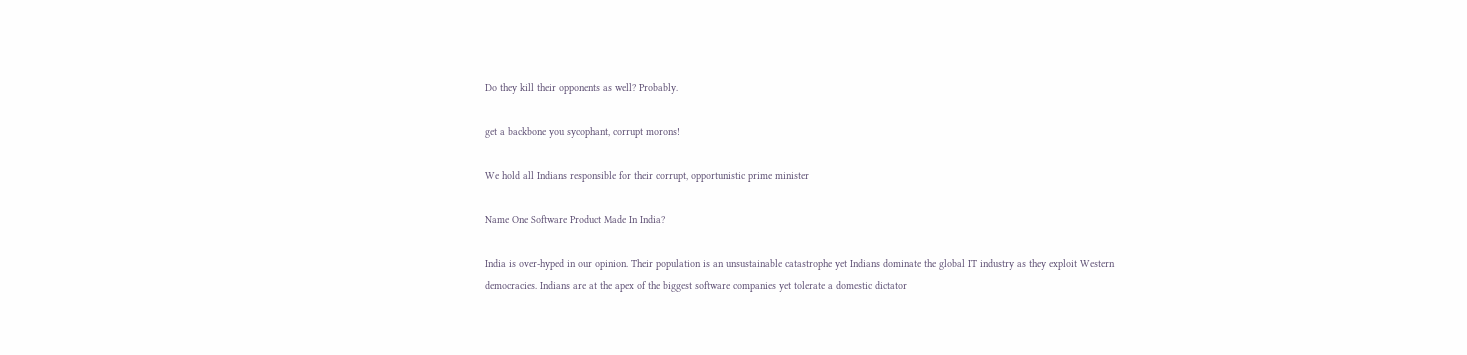Do they kill their opponents as well? Probably.

get a backbone you sycophant, corrupt morons!

We hold all Indians responsible for their corrupt, opportunistic prime minister

Name One Software Product Made In India?

India is over-hyped in our opinion. Their population is an unsustainable catastrophe yet Indians dominate the global IT industry as they exploit Western democracies. Indians are at the apex of the biggest software companies yet tolerate a domestic dictator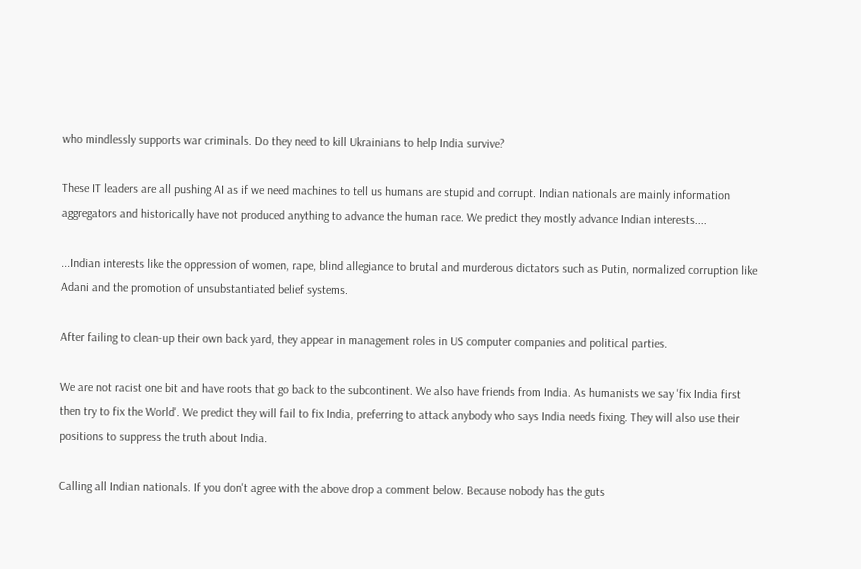who mindlessly supports war criminals. Do they need to kill Ukrainians to help India survive?

These IT leaders are all pushing AI as if we need machines to tell us humans are stupid and corrupt. Indian nationals are mainly information aggregators and historically have not produced anything to advance the human race. We predict they mostly advance Indian interests....

...Indian interests like the oppression of women, rape, blind allegiance to brutal and murderous dictators such as Putin, normalized corruption like Adani and the promotion of unsubstantiated belief systems.

After failing to clean-up their own back yard, they appear in management roles in US computer companies and political parties.

We are not racist one bit and have roots that go back to the subcontinent. We also have friends from India. As humanists we say 'fix India first then try to fix the World'. We predict they will fail to fix India, preferring to attack anybody who says India needs fixing. They will also use their positions to suppress the truth about India.

Calling all Indian nationals. If you don't agree with the above drop a comment below. Because nobody has the guts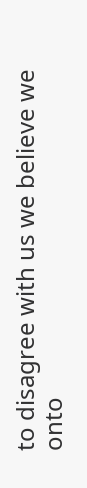to disagree with us we believe we onto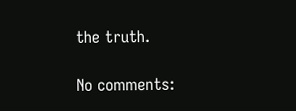the truth.

No comments: